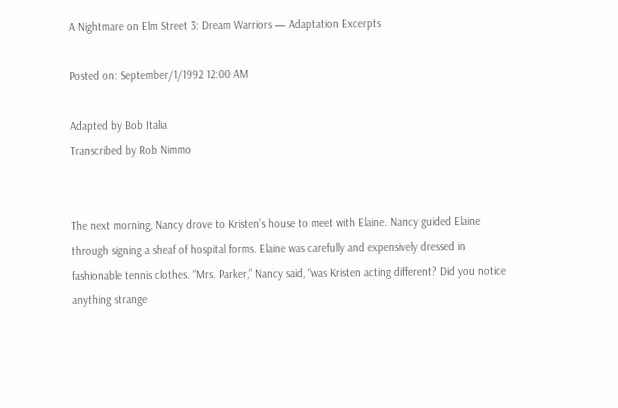A Nightmare on Elm Street 3: Dream Warriors — Adaptation Excerpts

Posted on: September/1/1992 12:00 AM

Adapted by Bob Italia
Transcribed by Rob Nimmo


The next morning, Nancy drove to Kristen’s house to meet with Elaine. Nancy guided Elaine through signing a sheaf of hospital forms. Elaine was carefully and expensively dressed in fashionable tennis clothes. “Mrs. Parker,” Nancy said, “was Kristen acting different? Did you notice anything strange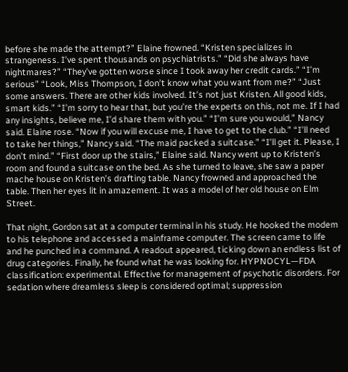before she made the attempt?” Elaine frowned. “Kristen specializes in strangeness. I’ve spent thousands on psychiatrists.” “Did she always have nightmares?” “They’ve gotten worse since I took away her credit cards.” “I’m serious” “Look, Miss Thompson, I don’t know what you want from me?” “Just some answers. There are other kids involved. It’s not just Kristen. All good kids, smart kids.” “I’m sorry to hear that, but you’re the experts on this, not me. If I had any insights, believe me, I’d share them with you.” “I’m sure you would,” Nancy said. Elaine rose. “Now if you will excuse me, I have to get to the club.” “I’ll need to take her things,” Nancy said. “The maid packed a suitcase.” “I’ll get it. Please, I don’t mind.” “First door up the stairs,” Elaine said. Nancy went up to Kristen’s room and found a suitcase on the bed. As she turned to leave, she saw a paper mache house on Kristen’s drafting table. Nancy frowned and approached the table. Then her eyes lit in amazement. It was a model of her old house on Elm Street.

That night, Gordon sat at a computer terminal in his study. He hooked the modem to his telephone and accessed a mainframe computer. The screen came to life and he punched in a command. A readout appeared, ticking down an endless list of drug categories. Finally, he found what he was looking for. HYPNOCYL—FDA classification: experimental. Effective for management of psychotic disorders. For sedation where dreamless sleep is considered optimal; suppression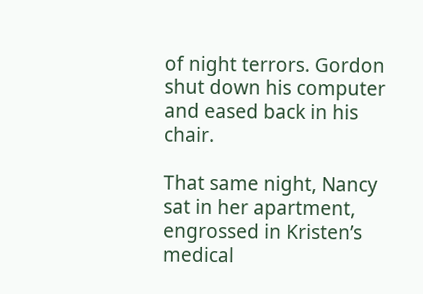of night terrors. Gordon shut down his computer and eased back in his chair.

That same night, Nancy sat in her apartment, engrossed in Kristen’s medical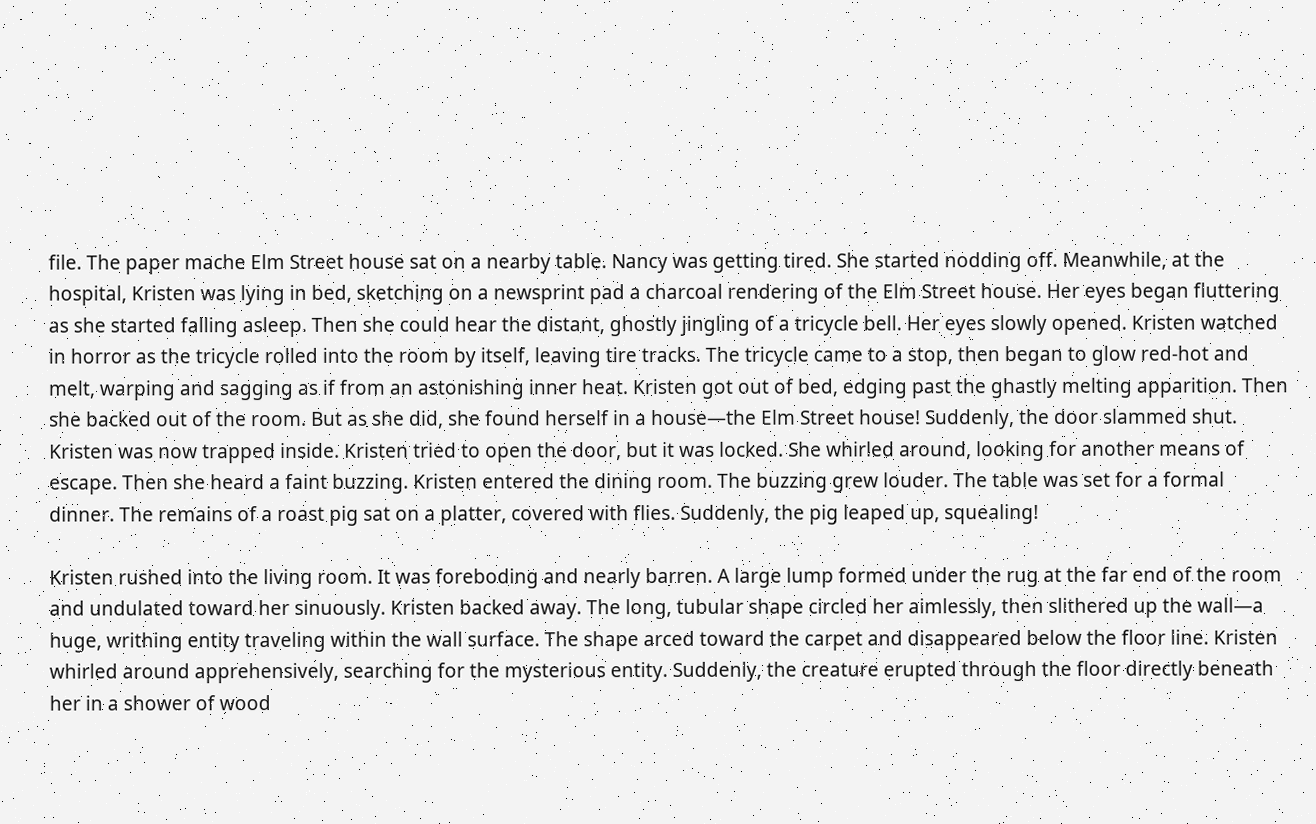file. The paper mache Elm Street house sat on a nearby table. Nancy was getting tired. She started nodding off. Meanwhile, at the hospital, Kristen was lying in bed, sketching on a newsprint pad a charcoal rendering of the Elm Street house. Her eyes began fluttering as she started falling asleep. Then she could hear the distant, ghostly jingling of a tricycle bell. Her eyes slowly opened. Kristen watched in horror as the tricycle rolled into the room by itself, leaving tire tracks. The tricycle came to a stop, then began to glow red-hot and melt, warping and sagging as if from an astonishing inner heat. Kristen got out of bed, edging past the ghastly melting apparition. Then she backed out of the room. But as she did, she found herself in a house—the Elm Street house! Suddenly, the door slammed shut. Kristen was now trapped inside. Kristen tried to open the door, but it was locked. She whirled around, looking for another means of escape. Then she heard a faint buzzing. Kristen entered the dining room. The buzzing grew louder. The table was set for a formal dinner. The remains of a roast pig sat on a platter, covered with flies. Suddenly, the pig leaped up, squealing!

Kristen rushed into the living room. It was foreboding and nearly barren. A large lump formed under the rug at the far end of the room and undulated toward her sinuously. Kristen backed away. The long, tubular shape circled her aimlessly, then slithered up the wall—a huge, writhing entity traveling within the wall surface. The shape arced toward the carpet and disappeared below the floor line. Kristen whirled around apprehensively, searching for the mysterious entity. Suddenly, the creature erupted through the floor directly beneath her in a shower of wood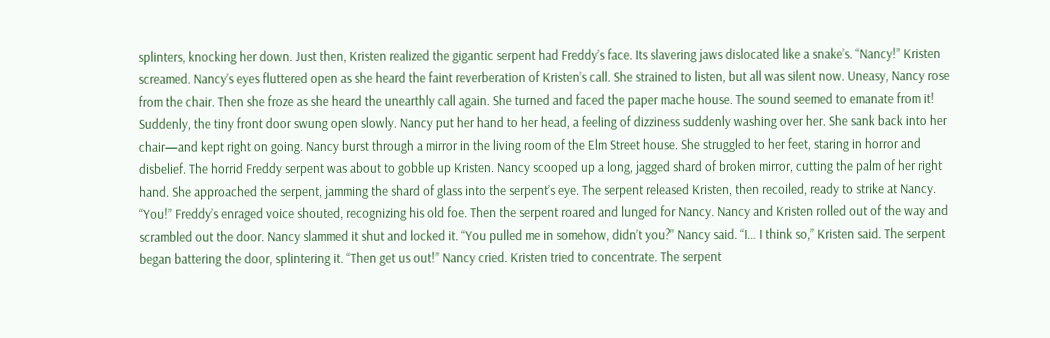splinters, knocking her down. Just then, Kristen realized the gigantic serpent had Freddy’s face. Its slavering jaws dislocated like a snake’s. “Nancy!” Kristen screamed. Nancy’s eyes fluttered open as she heard the faint reverberation of Kristen’s call. She strained to listen, but all was silent now. Uneasy, Nancy rose from the chair. Then she froze as she heard the unearthly call again. She turned and faced the paper mache house. The sound seemed to emanate from it! Suddenly, the tiny front door swung open slowly. Nancy put her hand to her head, a feeling of dizziness suddenly washing over her. She sank back into her chair—and kept right on going. Nancy burst through a mirror in the living room of the Elm Street house. She struggled to her feet, staring in horror and disbelief. The horrid Freddy serpent was about to gobble up Kristen. Nancy scooped up a long, jagged shard of broken mirror, cutting the palm of her right hand. She approached the serpent, jamming the shard of glass into the serpent’s eye. The serpent released Kristen, then recoiled, ready to strike at Nancy. “You!” Freddy’s enraged voice shouted, recognizing his old foe. Then the serpent roared and lunged for Nancy. Nancy and Kristen rolled out of the way and scrambled out the door. Nancy slammed it shut and locked it. “You pulled me in somehow, didn’t you?” Nancy said. “I… I think so,” Kristen said. The serpent began battering the door, splintering it. “Then get us out!” Nancy cried. Kristen tried to concentrate. The serpent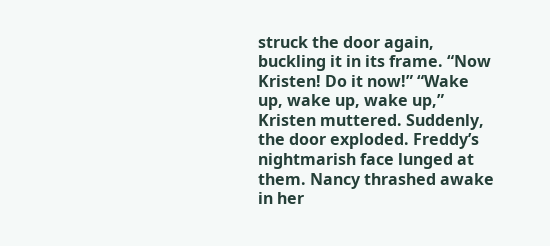struck the door again, buckling it in its frame. “Now Kristen! Do it now!” “Wake up, wake up, wake up,” Kristen muttered. Suddenly, the door exploded. Freddy’s nightmarish face lunged at them. Nancy thrashed awake in her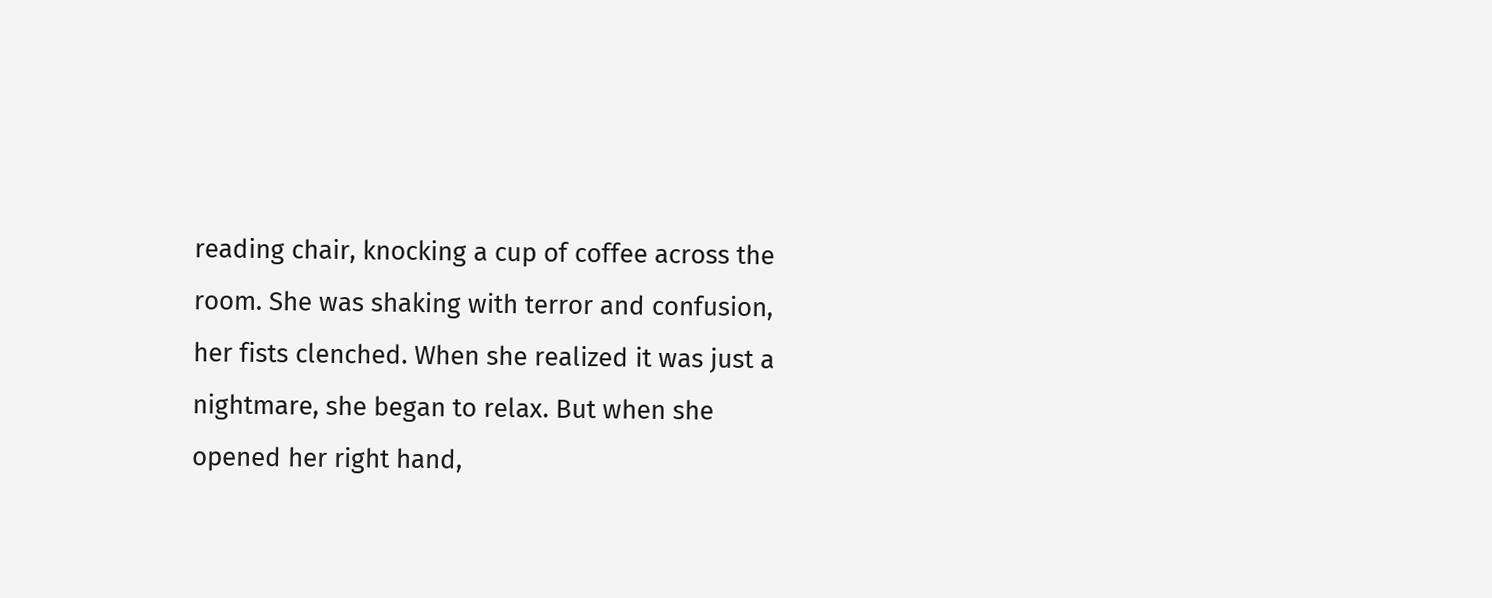reading chair, knocking a cup of coffee across the room. She was shaking with terror and confusion, her fists clenched. When she realized it was just a nightmare, she began to relax. But when she opened her right hand,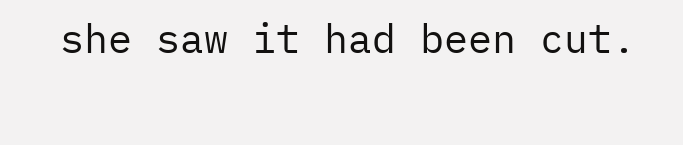she saw it had been cut.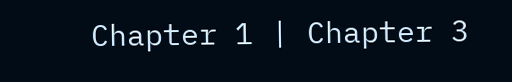Chapter 1 | Chapter 3